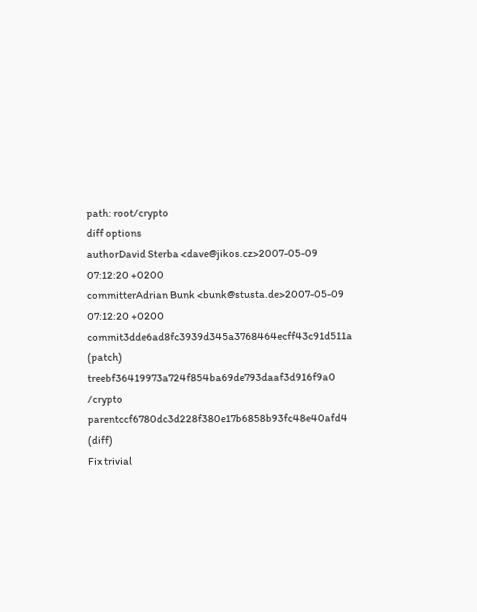path: root/crypto
diff options
authorDavid Sterba <dave@jikos.cz>2007-05-09 07:12:20 +0200
committerAdrian Bunk <bunk@stusta.de>2007-05-09 07:12:20 +0200
commit3dde6ad8fc3939d345a3768464ecff43c91d511a (patch)
treebf36419973a724f854ba69de793daaf3d916f9a0 /crypto
parentccf6780dc3d228f380e17b6858b93fc48e40afd4 (diff)
Fix trivial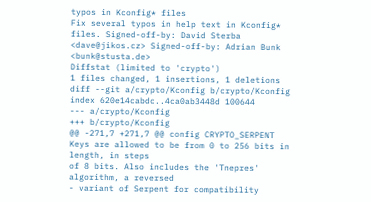typos in Kconfig* files
Fix several typos in help text in Kconfig* files. Signed-off-by: David Sterba <dave@jikos.cz> Signed-off-by: Adrian Bunk <bunk@stusta.de>
Diffstat (limited to 'crypto')
1 files changed, 1 insertions, 1 deletions
diff --git a/crypto/Kconfig b/crypto/Kconfig
index 620e14cabdc..4ca0ab3448d 100644
--- a/crypto/Kconfig
+++ b/crypto/Kconfig
@@ -271,7 +271,7 @@ config CRYPTO_SERPENT
Keys are allowed to be from 0 to 256 bits in length, in steps
of 8 bits. Also includes the 'Tnepres' algorithm, a reversed
- variant of Serpent for compatibility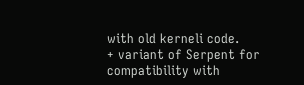with old kerneli code.
+ variant of Serpent for compatibility with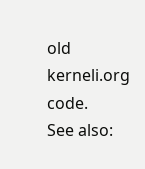old kerneli.org code.
See also: